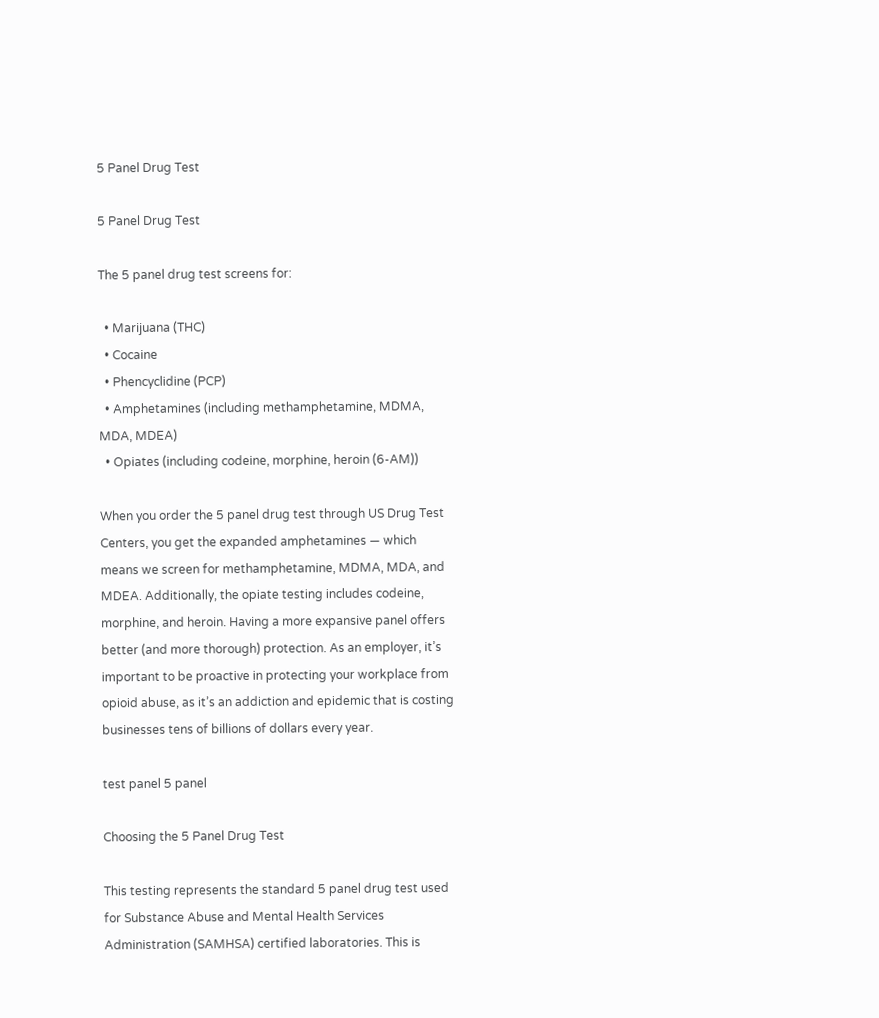5 Panel Drug Test

5 Panel Drug Test

The 5 panel drug test screens for:

  • Marijuana (THC)
  • Cocaine
  • Phencyclidine (PCP)
  • Amphetamines (including methamphetamine, MDMA, MDA, MDEA)
  • Opiates (including codeine, morphine, heroin (6-AM))

When you order the 5 panel drug test through US Drug Test Centers, you get the expanded amphetamines — which means we screen for methamphetamine, MDMA, MDA, and MDEA. Additionally, the opiate testing includes codeine, morphine, and heroin. Having a more expansive panel offers better (and more thorough) protection. As an employer, it’s important to be proactive in protecting your workplace from opioid abuse, as it’s an addiction and epidemic that is costing businesses tens of billions of dollars every year.

test panel 5 panel

Choosing the 5 Panel Drug Test

This testing represents the standard 5 panel drug test used for Substance Abuse and Mental Health Services Administration (SAMHSA) certified laboratories. This is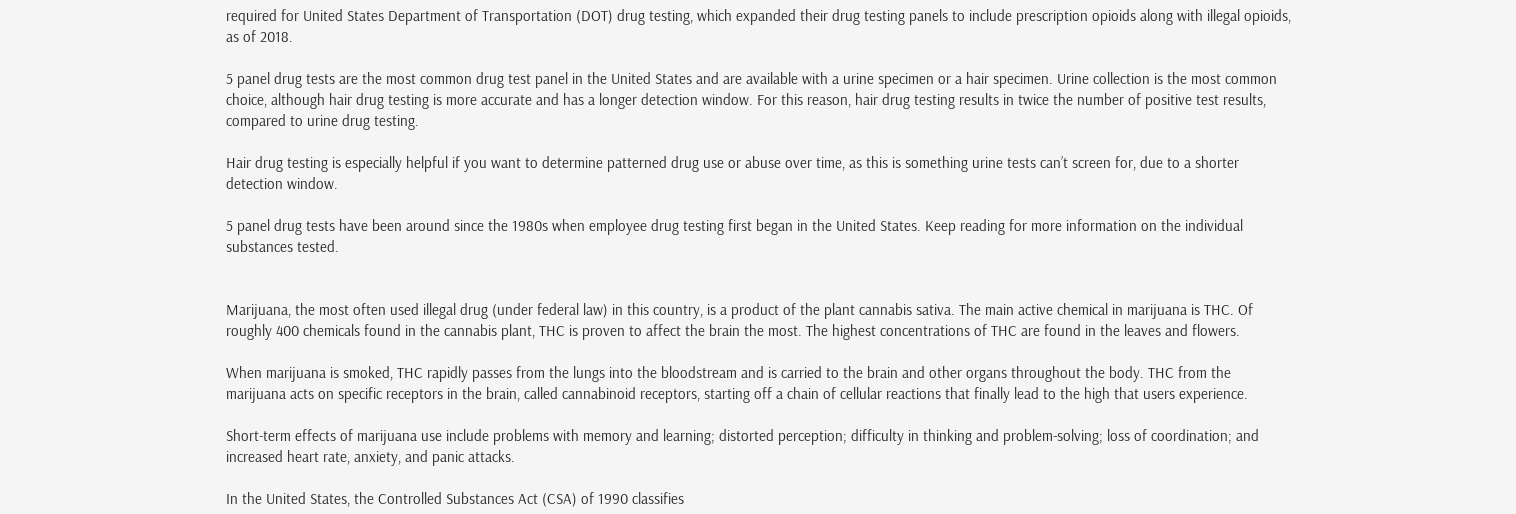required for United States Department of Transportation (DOT) drug testing, which expanded their drug testing panels to include prescription opioids along with illegal opioids, as of 2018.

5 panel drug tests are the most common drug test panel in the United States and are available with a urine specimen or a hair specimen. Urine collection is the most common choice, although hair drug testing is more accurate and has a longer detection window. For this reason, hair drug testing results in twice the number of positive test results, compared to urine drug testing.

Hair drug testing is especially helpful if you want to determine patterned drug use or abuse over time, as this is something urine tests can’t screen for, due to a shorter detection window.

5 panel drug tests have been around since the 1980s when employee drug testing first began in the United States. Keep reading for more information on the individual substances tested.


Marijuana, the most often used illegal drug (under federal law) in this country, is a product of the plant cannabis sativa. The main active chemical in marijuana is THC. Of roughly 400 chemicals found in the cannabis plant, THC is proven to affect the brain the most. The highest concentrations of THC are found in the leaves and flowers.

When marijuana is smoked, THC rapidly passes from the lungs into the bloodstream and is carried to the brain and other organs throughout the body. THC from the marijuana acts on specific receptors in the brain, called cannabinoid receptors, starting off a chain of cellular reactions that finally lead to the high that users experience.

Short-term effects of marijuana use include problems with memory and learning; distorted perception; difficulty in thinking and problem-solving; loss of coordination; and increased heart rate, anxiety, and panic attacks.

In the United States, the Controlled Substances Act (CSA) of 1990 classifies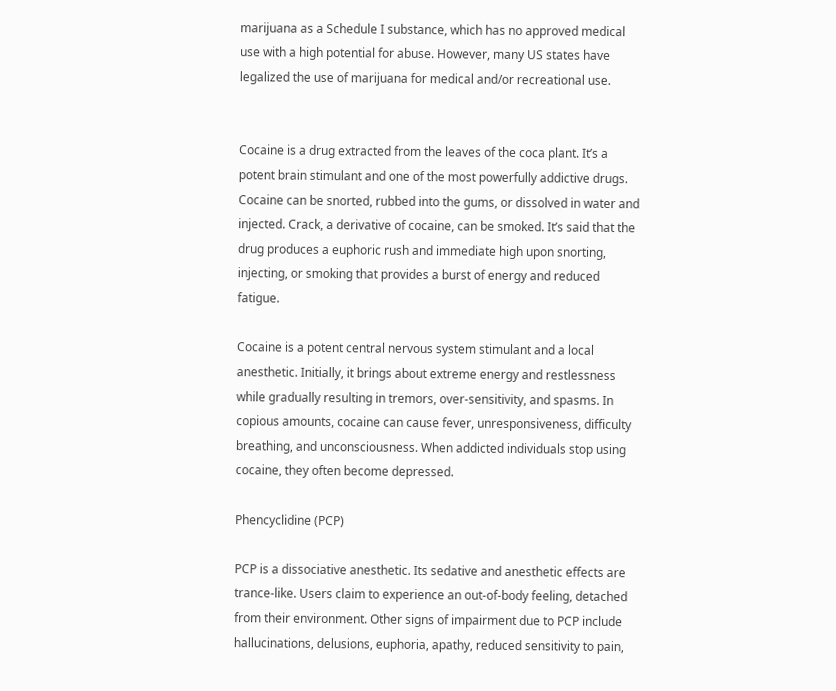marijuana as a Schedule I substance, which has no approved medical use with a high potential for abuse. However, many US states have legalized the use of marijuana for medical and/or recreational use.


Cocaine is a drug extracted from the leaves of the coca plant. It’s a potent brain stimulant and one of the most powerfully addictive drugs. Cocaine can be snorted, rubbed into the gums, or dissolved in water and injected. Crack, a derivative of cocaine, can be smoked. It’s said that the drug produces a euphoric rush and immediate high upon snorting, injecting, or smoking that provides a burst of energy and reduced fatigue.

Cocaine is a potent central nervous system stimulant and a local anesthetic. Initially, it brings about extreme energy and restlessness while gradually resulting in tremors, over-sensitivity, and spasms. In copious amounts, cocaine can cause fever, unresponsiveness, difficulty breathing, and unconsciousness. When addicted individuals stop using cocaine, they often become depressed.

Phencyclidine (PCP)

PCP is a dissociative anesthetic. Its sedative and anesthetic effects are trance-like. Users claim to experience an out-of-body feeling, detached from their environment. Other signs of impairment due to PCP include hallucinations, delusions, euphoria, apathy, reduced sensitivity to pain,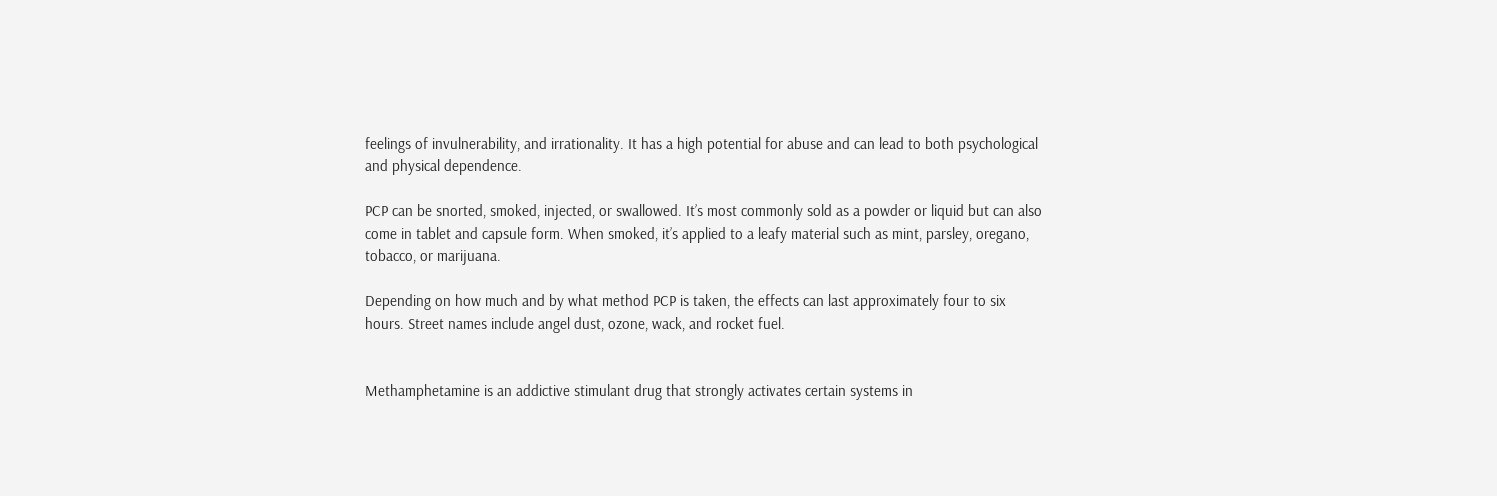feelings of invulnerability, and irrationality. It has a high potential for abuse and can lead to both psychological and physical dependence.

PCP can be snorted, smoked, injected, or swallowed. It’s most commonly sold as a powder or liquid but can also come in tablet and capsule form. When smoked, it’s applied to a leafy material such as mint, parsley, oregano, tobacco, or marijuana.

Depending on how much and by what method PCP is taken, the effects can last approximately four to six hours. Street names include angel dust, ozone, wack, and rocket fuel.


Methamphetamine is an addictive stimulant drug that strongly activates certain systems in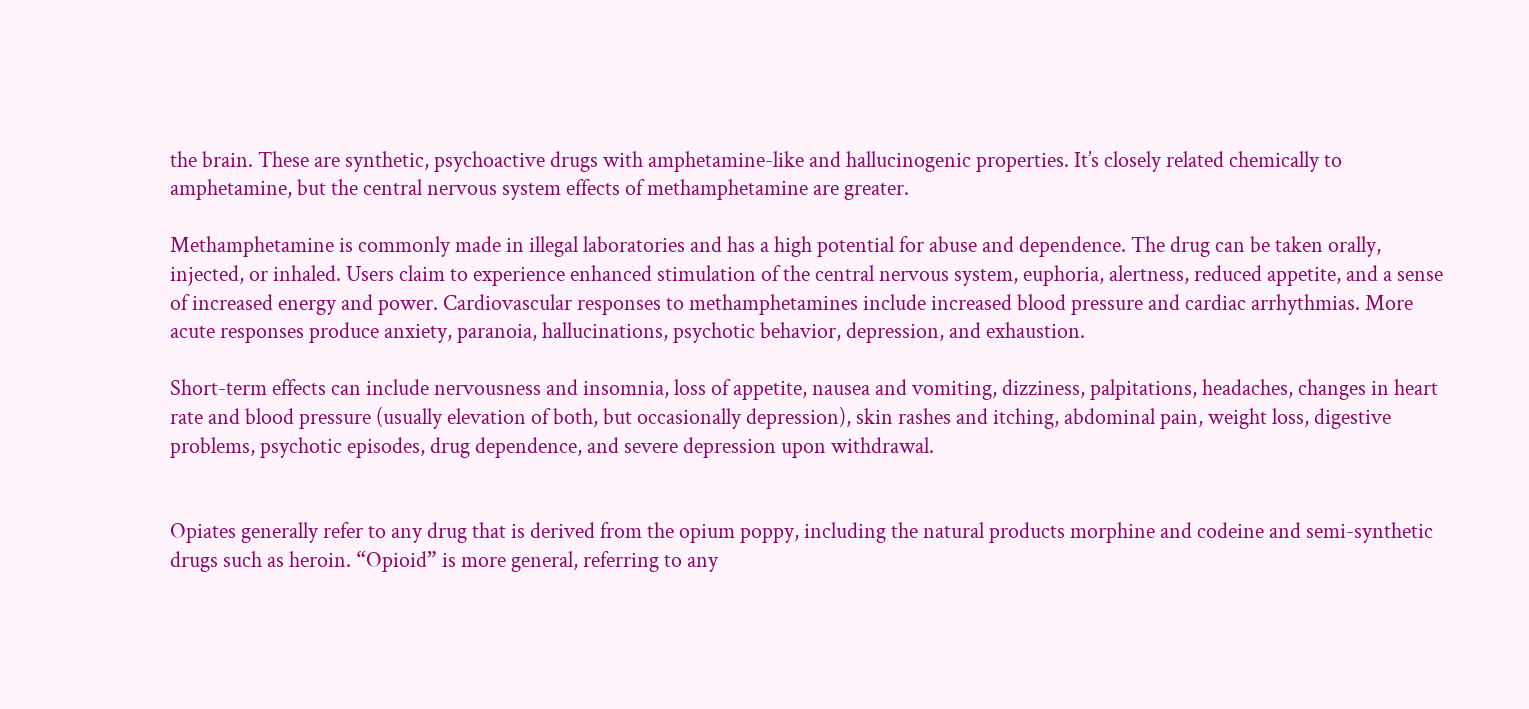the brain. These are synthetic, psychoactive drugs with amphetamine-like and hallucinogenic properties. It’s closely related chemically to amphetamine, but the central nervous system effects of methamphetamine are greater.

Methamphetamine is commonly made in illegal laboratories and has a high potential for abuse and dependence. The drug can be taken orally, injected, or inhaled. Users claim to experience enhanced stimulation of the central nervous system, euphoria, alertness, reduced appetite, and a sense of increased energy and power. Cardiovascular responses to methamphetamines include increased blood pressure and cardiac arrhythmias. More acute responses produce anxiety, paranoia, hallucinations, psychotic behavior, depression, and exhaustion.

Short-term effects can include nervousness and insomnia, loss of appetite, nausea and vomiting, dizziness, palpitations, headaches, changes in heart rate and blood pressure (usually elevation of both, but occasionally depression), skin rashes and itching, abdominal pain, weight loss, digestive problems, psychotic episodes, drug dependence, and severe depression upon withdrawal.


Opiates generally refer to any drug that is derived from the opium poppy, including the natural products morphine and codeine and semi-synthetic drugs such as heroin. “Opioid” is more general, referring to any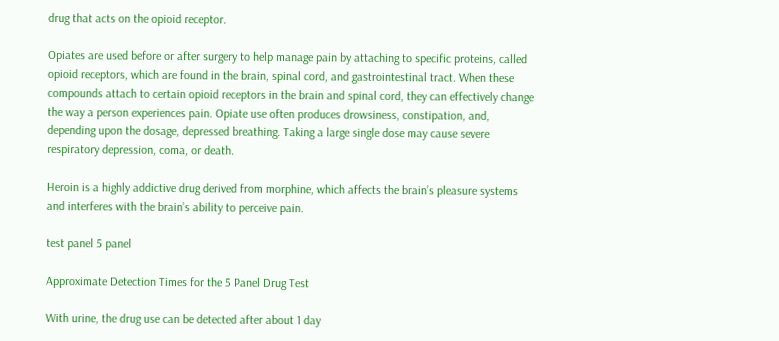drug that acts on the opioid receptor.

Opiates are used before or after surgery to help manage pain by attaching to specific proteins, called opioid receptors, which are found in the brain, spinal cord, and gastrointestinal tract. When these compounds attach to certain opioid receptors in the brain and spinal cord, they can effectively change the way a person experiences pain. Opiate use often produces drowsiness, constipation, and, depending upon the dosage, depressed breathing. Taking a large single dose may cause severe respiratory depression, coma, or death.

Heroin is a highly addictive drug derived from morphine, which affects the brain’s pleasure systems and interferes with the brain’s ability to perceive pain.

test panel 5 panel

Approximate Detection Times for the 5 Panel Drug Test

With urine, the drug use can be detected after about 1 day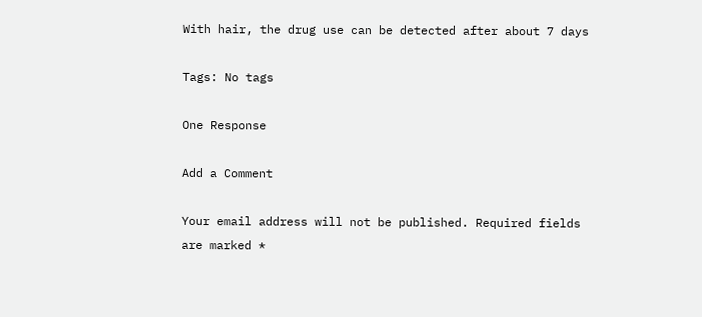With hair, the drug use can be detected after about 7 days

Tags: No tags

One Response

Add a Comment

Your email address will not be published. Required fields are marked *